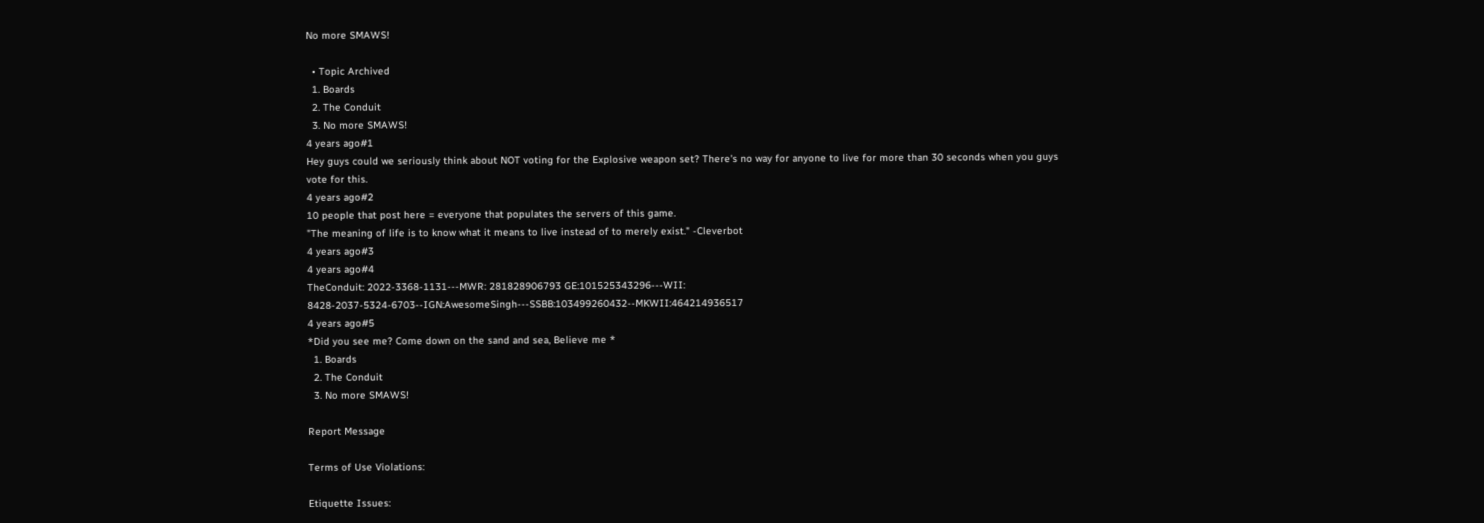No more SMAWS!

  • Topic Archived
  1. Boards
  2. The Conduit
  3. No more SMAWS!
4 years ago#1
Hey guys could we seriously think about NOT voting for the Explosive weapon set? There's no way for anyone to live for more than 30 seconds when you guys vote for this.
4 years ago#2
10 people that post here = everyone that populates the servers of this game.
"The meaning of life is to know what it means to live instead of to merely exist." -Cleverbot
4 years ago#3
4 years ago#4
TheConduit: 2022-3368-1131---MWR: 281828906793 GE:101525343296---WII: 8428-2037-5324-6703--IGN:AwesomeSingh---SSBB:103499260432--MKWII:464214936517
4 years ago#5
*Did you see me? Come down on the sand and sea, Believe me *
  1. Boards
  2. The Conduit
  3. No more SMAWS!

Report Message

Terms of Use Violations:

Etiquette Issues: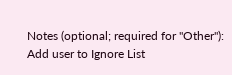Notes (optional; required for "Other"):
Add user to Ignore List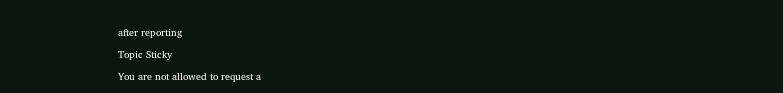after reporting

Topic Sticky

You are not allowed to request a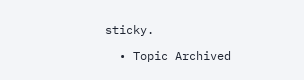sticky.

  • Topic Archived